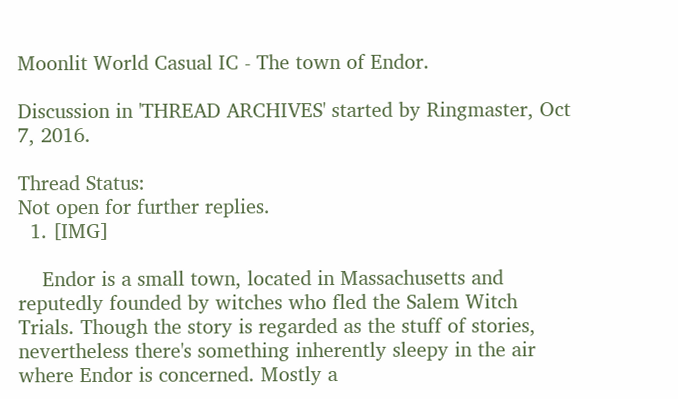Moonlit World Casual IC - The town of Endor.

Discussion in 'THREAD ARCHIVES' started by Ringmaster, Oct 7, 2016.

Thread Status:
Not open for further replies.
  1. [IMG]

    Endor is a small town, located in Massachusetts and reputedly founded by witches who fled the Salem Witch Trials. Though the story is regarded as the stuff of stories, nevertheless there's something inherently sleepy in the air where Endor is concerned. Mostly a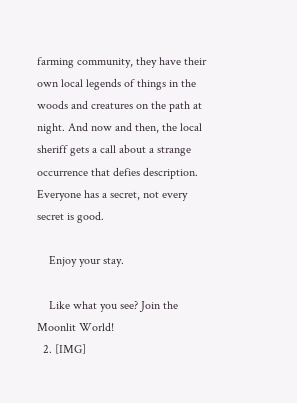farming community, they have their own local legends of things in the woods and creatures on the path at night. And now and then, the local sheriff gets a call about a strange occurrence that defies description. Everyone has a secret, not every secret is good.

    Enjoy your stay.

    Like what you see? Join the Moonlit World!
  2. [IMG]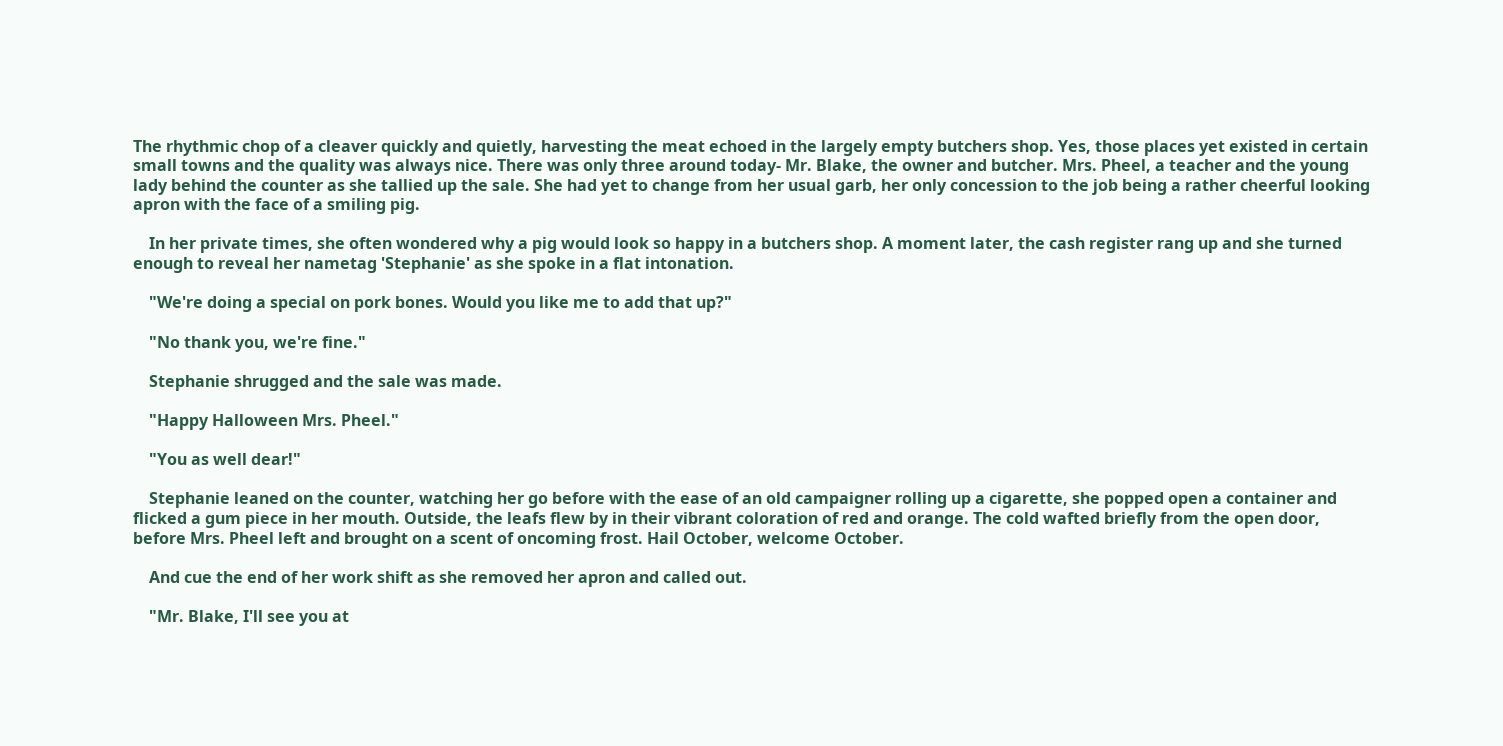The rhythmic chop of a cleaver quickly and quietly, harvesting the meat echoed in the largely empty butchers shop. Yes, those places yet existed in certain small towns and the quality was always nice. There was only three around today- Mr. Blake, the owner and butcher. Mrs. Pheel, a teacher and the young lady behind the counter as she tallied up the sale. She had yet to change from her usual garb, her only concession to the job being a rather cheerful looking apron with the face of a smiling pig.

    In her private times, she often wondered why a pig would look so happy in a butchers shop. A moment later, the cash register rang up and she turned enough to reveal her nametag 'Stephanie' as she spoke in a flat intonation.

    "We're doing a special on pork bones. Would you like me to add that up?"

    "No thank you, we're fine."

    Stephanie shrugged and the sale was made.

    "Happy Halloween Mrs. Pheel."

    "You as well dear!"

    Stephanie leaned on the counter, watching her go before with the ease of an old campaigner rolling up a cigarette, she popped open a container and flicked a gum piece in her mouth. Outside, the leafs flew by in their vibrant coloration of red and orange. The cold wafted briefly from the open door, before Mrs. Pheel left and brought on a scent of oncoming frost. Hail October, welcome October.

    And cue the end of her work shift as she removed her apron and called out.

    "Mr. Blake, I'll see you at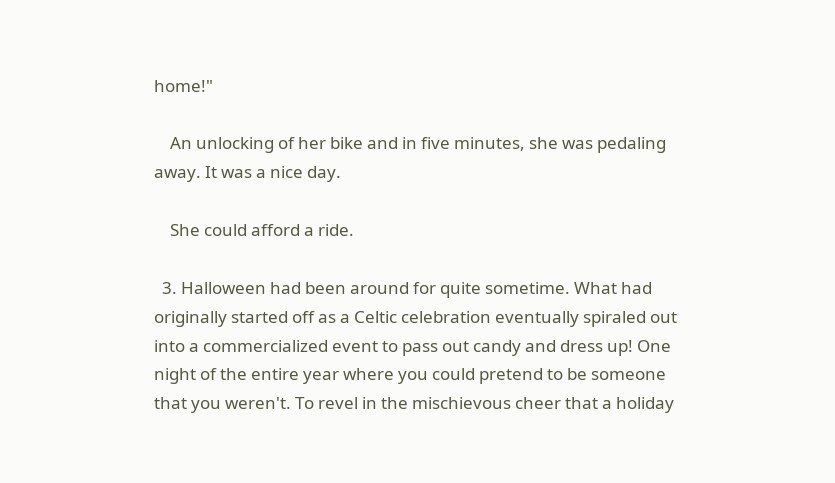home!"

    An unlocking of her bike and in five minutes, she was pedaling away. It was a nice day.

    She could afford a ride.

  3. Halloween had been around for quite sometime. What had originally started off as a Celtic celebration eventually spiraled out into a commercialized event to pass out candy and dress up! One night of the entire year where you could pretend to be someone that you weren't. To revel in the mischievous cheer that a holiday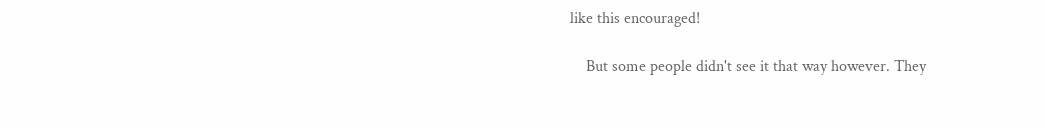like this encouraged!

    But some people didn't see it that way however. They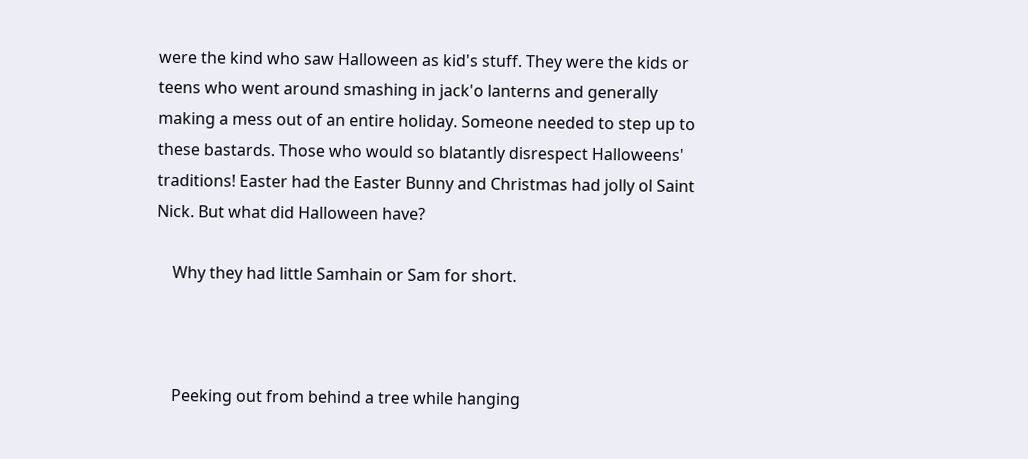were the kind who saw Halloween as kid's stuff. They were the kids or teens who went around smashing in jack'o lanterns and generally making a mess out of an entire holiday. Someone needed to step up to these bastards. Those who would so blatantly disrespect Halloweens' traditions! Easter had the Easter Bunny and Christmas had jolly ol Saint Nick. But what did Halloween have?

    Why they had little Samhain or Sam for short.



    Peeking out from behind a tree while hanging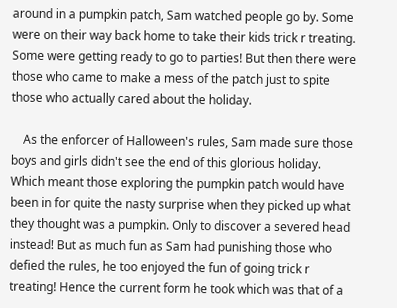around in a pumpkin patch, Sam watched people go by. Some were on their way back home to take their kids trick r treating. Some were getting ready to go to parties! But then there were those who came to make a mess of the patch just to spite those who actually cared about the holiday.

    As the enforcer of Halloween's rules, Sam made sure those boys and girls didn't see the end of this glorious holiday. Which meant those exploring the pumpkin patch would have been in for quite the nasty surprise when they picked up what they thought was a pumpkin. Only to discover a severed head instead! But as much fun as Sam had punishing those who defied the rules, he too enjoyed the fun of going trick r treating! Hence the current form he took which was that of a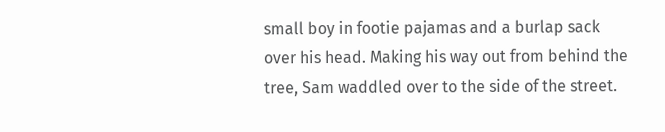small boy in footie pajamas and a burlap sack over his head. Making his way out from behind the tree, Sam waddled over to the side of the street.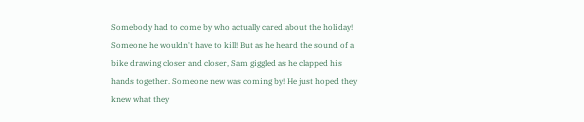Somebody had to come by who actually cared about the holiday! Someone he wouldn't have to kill! But as he heard the sound of a bike drawing closer and closer, Sam giggled as he clapped his hands together. Someone new was coming by! He just hoped they knew what they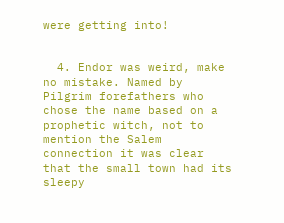were getting into!


  4. Endor was weird, make no mistake. Named by Pilgrim forefathers who chose the name based on a prophetic witch, not to mention the Salem connection it was clear that the small town had its sleepy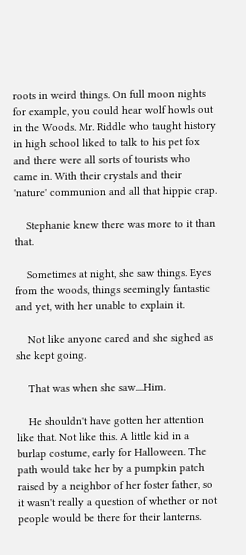roots in weird things. On full moon nights for example, you could hear wolf howls out in the Woods. Mr. Riddle who taught history in high school liked to talk to his pet fox and there were all sorts of tourists who came in. With their crystals and their 'nature' communion and all that hippie crap.

    Stephanie knew there was more to it than that.

    Sometimes at night, she saw things. Eyes from the woods, things seemingly fantastic and yet, with her unable to explain it.

    Not like anyone cared and she sighed as she kept going.

    That was when she saw....Him.

    He shouldn't have gotten her attention like that. Not like this. A little kid in a burlap costume, early for Halloween. The path would take her by a pumpkin patch raised by a neighbor of her foster father, so it wasn't really a question of whether or not people would be there for their lanterns.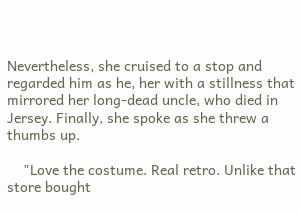Nevertheless, she cruised to a stop and regarded him as he, her with a stillness that mirrored her long-dead uncle, who died in Jersey. Finally, she spoke as she threw a thumbs up.

    "Love the costume. Real retro. Unlike that store bought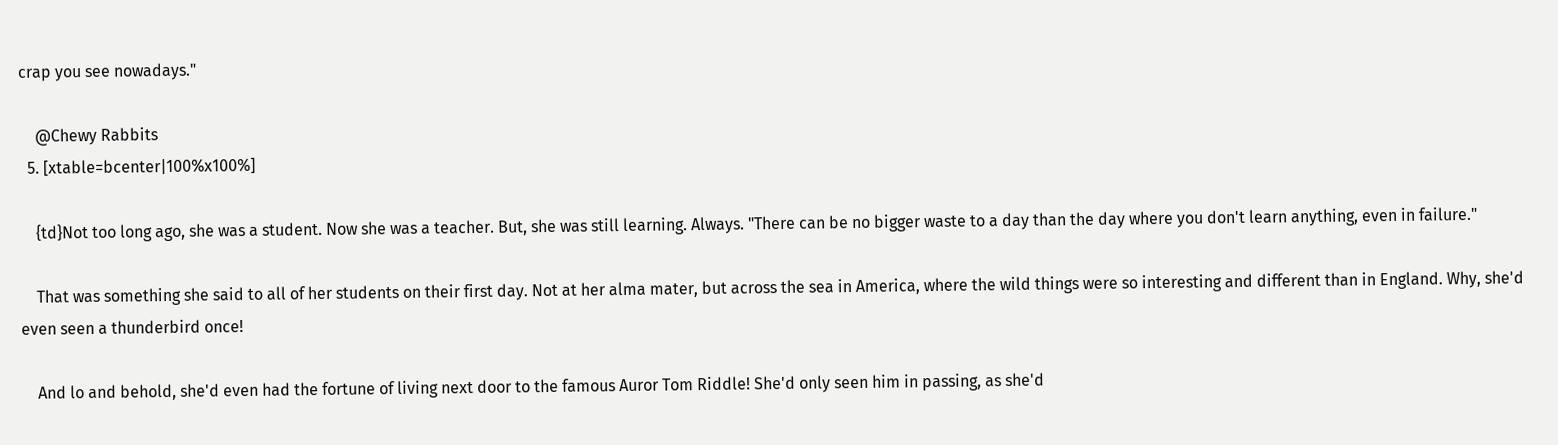crap you see nowadays."

    @Chewy Rabbits
  5. [xtable=bcenter|100%x100%]

    {td}Not too long ago, she was a student. Now she was a teacher. But, she was still learning. Always. "There can be no bigger waste to a day than the day where you don't learn anything, even in failure."

    That was something she said to all of her students on their first day. Not at her alma mater, but across the sea in America, where the wild things were so interesting and different than in England. Why, she'd even seen a thunderbird once!

    And lo and behold, she'd even had the fortune of living next door to the famous Auror Tom Riddle! She'd only seen him in passing, as she'd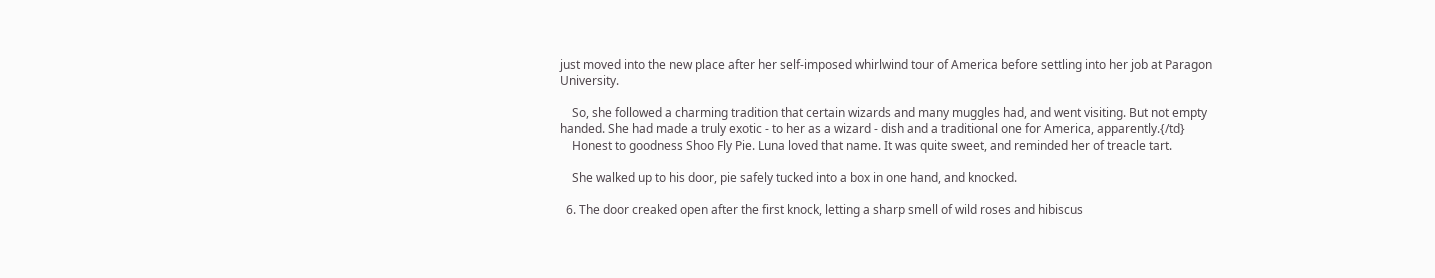just moved into the new place after her self-imposed whirlwind tour of America before settling into her job at Paragon University.

    So, she followed a charming tradition that certain wizards and many muggles had, and went visiting. But not empty handed. She had made a truly exotic - to her as a wizard - dish and a traditional one for America, apparently.{/td}
    Honest to goodness Shoo Fly Pie. Luna loved that name. It was quite sweet, and reminded her of treacle tart.

    She walked up to his door, pie safely tucked into a box in one hand, and knocked.

  6. The door creaked open after the first knock, letting a sharp smell of wild roses and hibiscus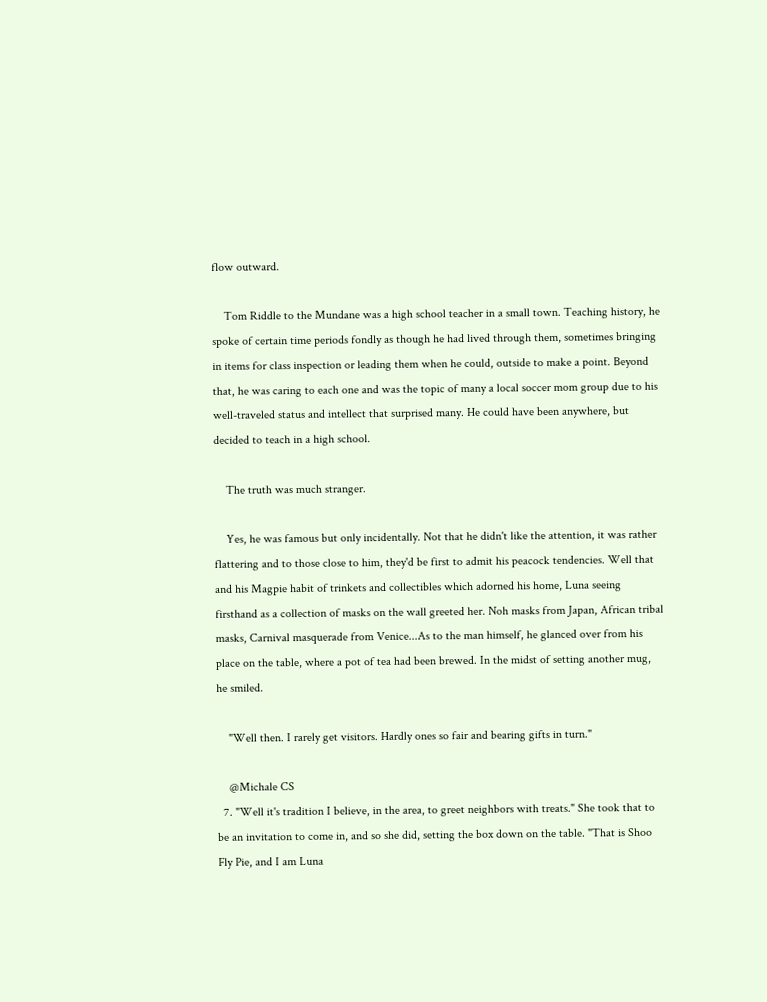flow outward.

    Tom Riddle to the Mundane was a high school teacher in a small town. Teaching history, he spoke of certain time periods fondly as though he had lived through them, sometimes bringing in items for class inspection or leading them when he could, outside to make a point. Beyond that, he was caring to each one and was the topic of many a local soccer mom group due to his well-traveled status and intellect that surprised many. He could have been anywhere, but decided to teach in a high school.

    The truth was much stranger.

    Yes, he was famous but only incidentally. Not that he didn't like the attention, it was rather flattering and to those close to him, they'd be first to admit his peacock tendencies. Well that and his Magpie habit of trinkets and collectibles which adorned his home, Luna seeing firsthand as a collection of masks on the wall greeted her. Noh masks from Japan, African tribal masks, Carnival masquerade from Venice...As to the man himself, he glanced over from his place on the table, where a pot of tea had been brewed. In the midst of setting another mug, he smiled.

    "Well then. I rarely get visitors. Hardly ones so fair and bearing gifts in turn."

    @Michale CS
  7. "Well it's tradition I believe, in the area, to greet neighbors with treats." She took that to be an invitation to come in, and so she did, setting the box down on the table. "That is Shoo Fly Pie, and I am Luna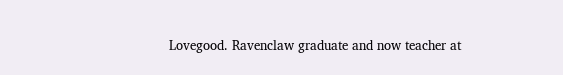Lovegood. Ravenclaw graduate and now teacher at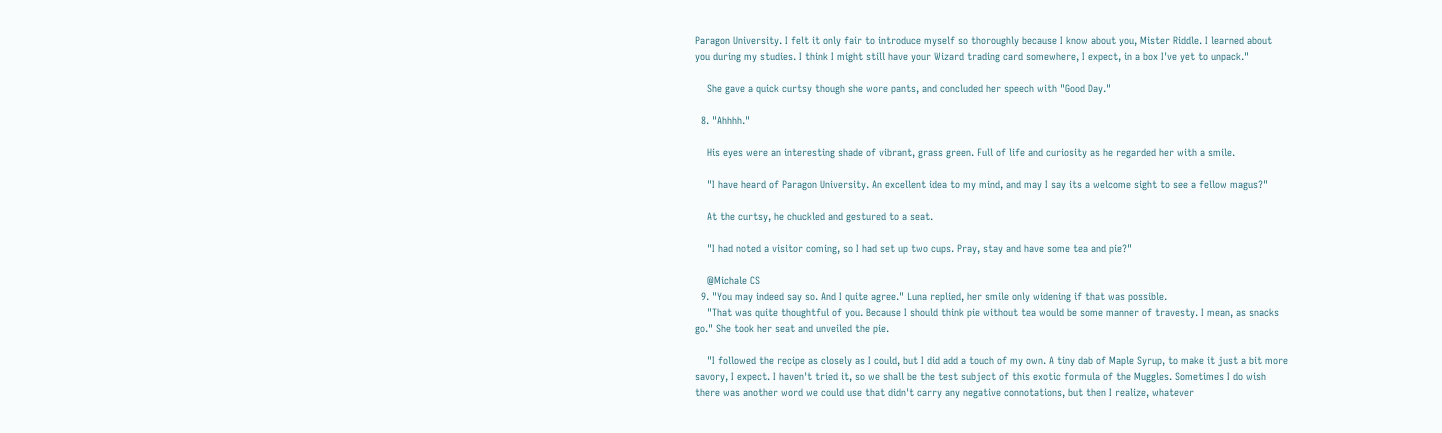Paragon University. I felt it only fair to introduce myself so thoroughly because I know about you, Mister Riddle. I learned about you during my studies. I think I might still have your Wizard trading card somewhere, I expect, in a box I've yet to unpack."

    She gave a quick curtsy though she wore pants, and concluded her speech with "Good Day."

  8. "Ahhhh."

    His eyes were an interesting shade of vibrant, grass green. Full of life and curiosity as he regarded her with a smile.

    "I have heard of Paragon University. An excellent idea to my mind, and may I say its a welcome sight to see a fellow magus?"

    At the curtsy, he chuckled and gestured to a seat.

    "I had noted a visitor coming, so I had set up two cups. Pray, stay and have some tea and pie?"

    @Michale CS
  9. "You may indeed say so. And I quite agree." Luna replied, her smile only widening if that was possible.
    "That was quite thoughtful of you. Because I should think pie without tea would be some manner of travesty. I mean, as snacks go." She took her seat and unveiled the pie.

    "I followed the recipe as closely as I could, but I did add a touch of my own. A tiny dab of Maple Syrup, to make it just a bit more savory, I expect. I haven't tried it, so we shall be the test subject of this exotic formula of the Muggles. Sometimes I do wish there was another word we could use that didn't carry any negative connotations, but then I realize, whatever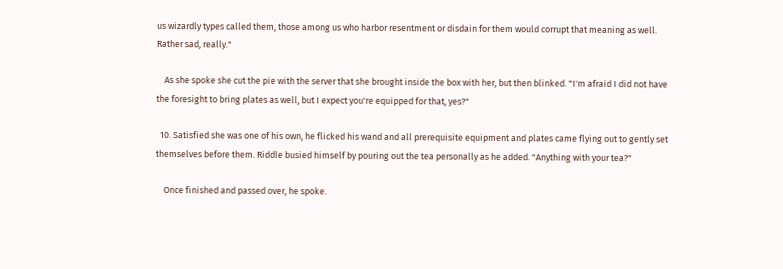us wizardly types called them, those among us who harbor resentment or disdain for them would corrupt that meaning as well. Rather sad, really."

    As she spoke she cut the pie with the server that she brought inside the box with her, but then blinked. "I'm afraid I did not have the foresight to bring plates as well, but I expect you're equipped for that, yes?"

  10. Satisfied she was one of his own, he flicked his wand and all prerequisite equipment and plates came flying out to gently set themselves before them. Riddle busied himself by pouring out the tea personally as he added. "Anything with your tea?"

    Once finished and passed over, he spoke.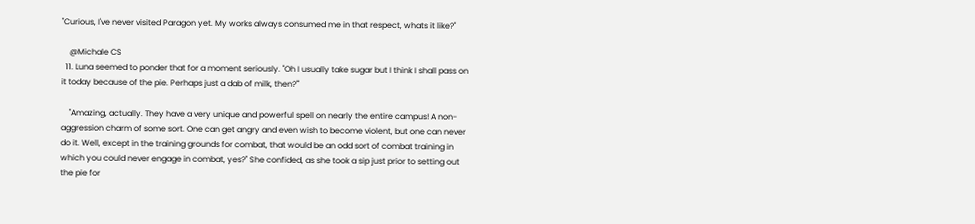"Curious, I've never visited Paragon yet. My works always consumed me in that respect, whats it like?"

    @Michale CS
  11. Luna seemed to ponder that for a moment seriously. "Oh I usually take sugar but I think I shall pass on it today because of the pie. Perhaps just a dab of milk, then?"'

    "Amazing, actually. They have a very unique and powerful spell on nearly the entire campus! A non-aggression charm of some sort. One can get angry and even wish to become violent, but one can never do it. Well, except in the training grounds for combat, that would be an odd sort of combat training in which you could never engage in combat, yes?" She confided, as she took a sip just prior to setting out the pie for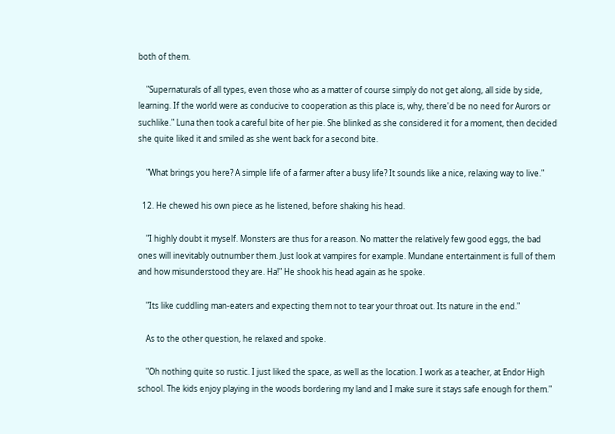both of them.

    "Supernaturals of all types, even those who as a matter of course simply do not get along, all side by side, learning. If the world were as conducive to cooperation as this place is, why, there'd be no need for Aurors or suchlike." Luna then took a careful bite of her pie. She blinked as she considered it for a moment, then decided she quite liked it and smiled as she went back for a second bite.

    "What brings you here? A simple life of a farmer after a busy life? It sounds like a nice, relaxing way to live."

  12. He chewed his own piece as he listened, before shaking his head.

    "I highly doubt it myself. Monsters are thus for a reason. No matter the relatively few good eggs, the bad ones will inevitably outnumber them. Just look at vampires for example. Mundane entertainment is full of them and how misunderstood they are. Ha!" He shook his head again as he spoke.

    "Its like cuddling man-eaters and expecting them not to tear your throat out. Its nature in the end."

    As to the other question, he relaxed and spoke.

    "Oh nothing quite so rustic. I just liked the space, as well as the location. I work as a teacher, at Endor High school. The kids enjoy playing in the woods bordering my land and I make sure it stays safe enough for them."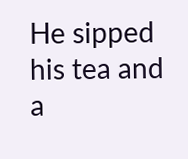He sipped his tea and a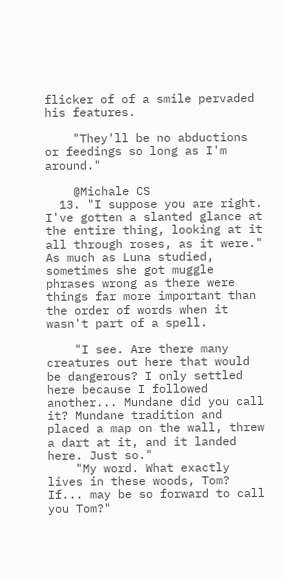flicker of of a smile pervaded his features.

    "They'll be no abductions or feedings so long as I'm around."

    @Michale CS
  13. "I suppose you are right. I've gotten a slanted glance at the entire thing, looking at it all through roses, as it were." As much as Luna studied, sometimes she got muggle phrases wrong as there were things far more important than the order of words when it wasn't part of a spell.

    "I see. Are there many creatures out here that would be dangerous? I only settled here because I followed another... Mundane did you call it? Mundane tradition and placed a map on the wall, threw a dart at it, and it landed here. Just so."
    "My word. What exactly lives in these woods, Tom? If... may be so forward to call you Tom?"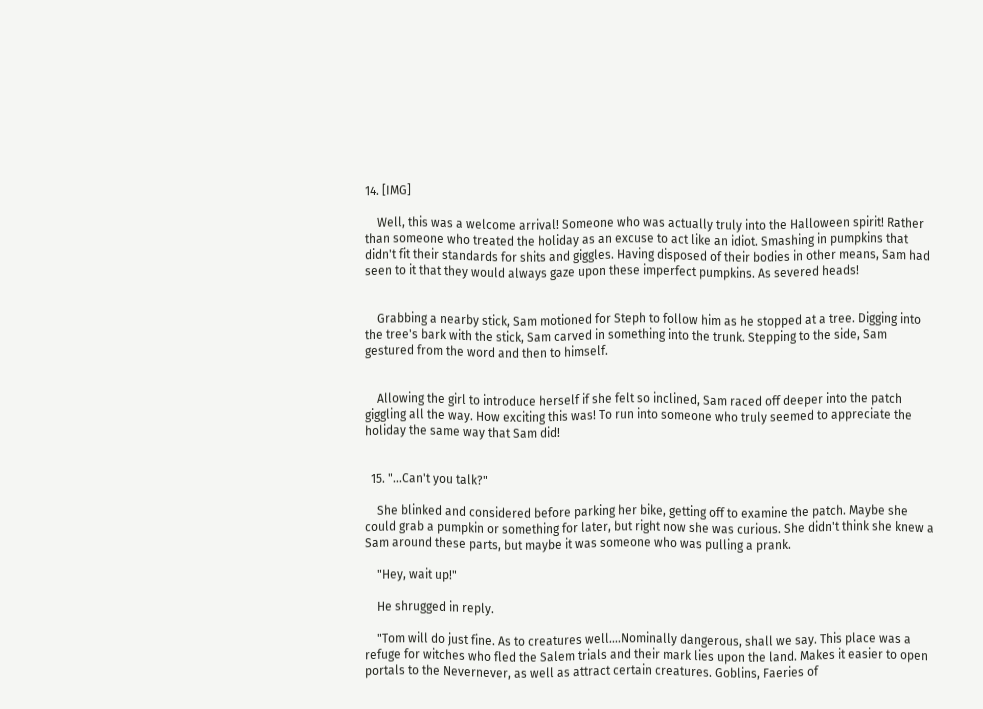14. [IMG]

    Well, this was a welcome arrival! Someone who was actually truly into the Halloween spirit! Rather than someone who treated the holiday as an excuse to act like an idiot. Smashing in pumpkins that didn't fit their standards for shits and giggles. Having disposed of their bodies in other means, Sam had seen to it that they would always gaze upon these imperfect pumpkins. As severed heads!


    Grabbing a nearby stick, Sam motioned for Steph to follow him as he stopped at a tree. Digging into the tree's bark with the stick, Sam carved in something into the trunk. Stepping to the side, Sam gestured from the word and then to himself.


    Allowing the girl to introduce herself if she felt so inclined, Sam raced off deeper into the patch giggling all the way. How exciting this was! To run into someone who truly seemed to appreciate the holiday the same way that Sam did!


  15. "...Can't you talk?"

    She blinked and considered before parking her bike, getting off to examine the patch. Maybe she could grab a pumpkin or something for later, but right now she was curious. She didn't think she knew a Sam around these parts, but maybe it was someone who was pulling a prank.

    "Hey, wait up!"

    He shrugged in reply.

    "Tom will do just fine. As to creatures well....Nominally dangerous, shall we say. This place was a refuge for witches who fled the Salem trials and their mark lies upon the land. Makes it easier to open portals to the Nevernever, as well as attract certain creatures. Goblins, Faeries of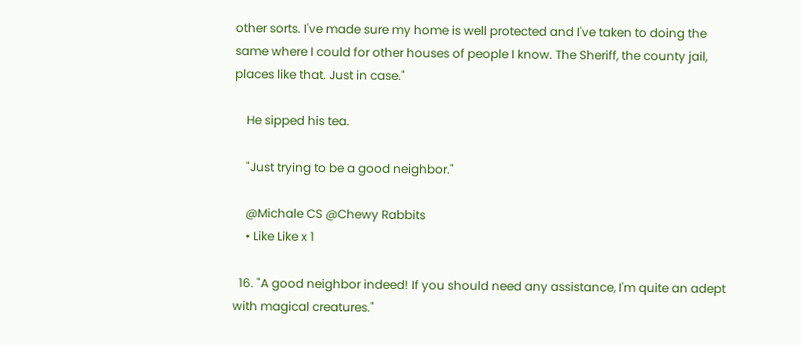other sorts. I've made sure my home is well protected and I've taken to doing the same where I could for other houses of people I know. The Sheriff, the county jail, places like that. Just in case."

    He sipped his tea.

    "Just trying to be a good neighbor."

    @Michale CS @Chewy Rabbits
    • Like Like x 1

  16. "A good neighbor indeed! If you should need any assistance, I'm quite an adept with magical creatures."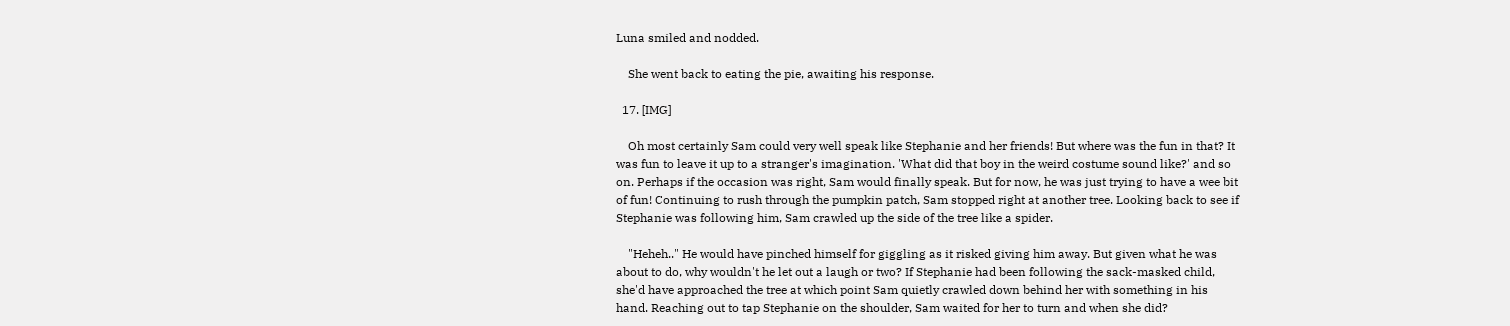Luna smiled and nodded.

    She went back to eating the pie, awaiting his response.

  17. [IMG]

    Oh most certainly Sam could very well speak like Stephanie and her friends! But where was the fun in that? It was fun to leave it up to a stranger's imagination. 'What did that boy in the weird costume sound like?' and so on. Perhaps if the occasion was right, Sam would finally speak. But for now, he was just trying to have a wee bit of fun! Continuing to rush through the pumpkin patch, Sam stopped right at another tree. Looking back to see if Stephanie was following him, Sam crawled up the side of the tree like a spider.

    "Heheh.." He would have pinched himself for giggling as it risked giving him away. But given what he was about to do, why wouldn't he let out a laugh or two? If Stephanie had been following the sack-masked child, she'd have approached the tree at which point Sam quietly crawled down behind her with something in his hand. Reaching out to tap Stephanie on the shoulder, Sam waited for her to turn and when she did?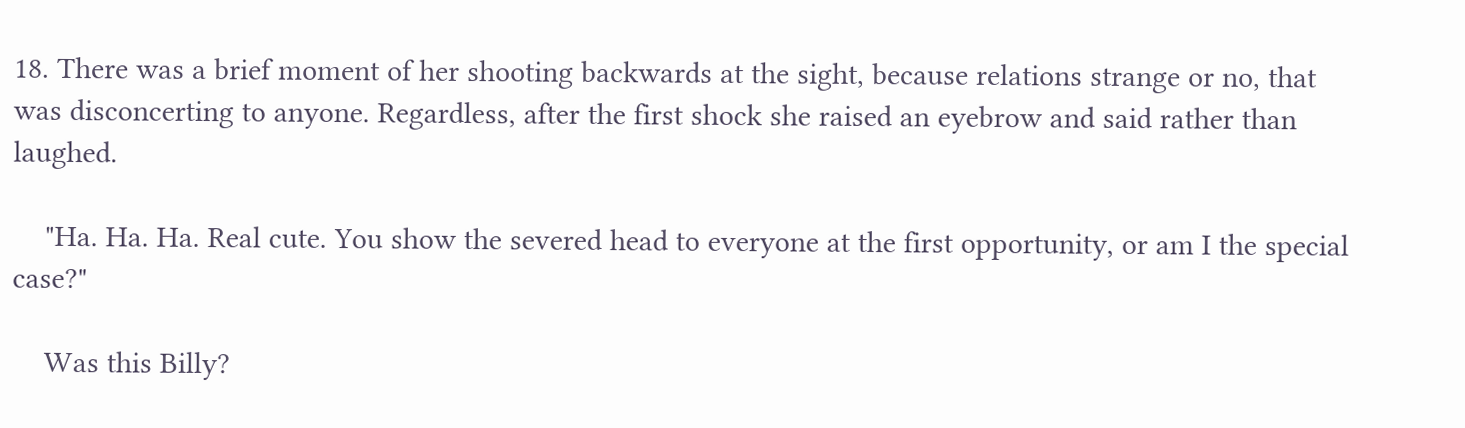18. There was a brief moment of her shooting backwards at the sight, because relations strange or no, that was disconcerting to anyone. Regardless, after the first shock she raised an eyebrow and said rather than laughed.

    "Ha. Ha. Ha. Real cute. You show the severed head to everyone at the first opportunity, or am I the special case?"

    Was this Billy?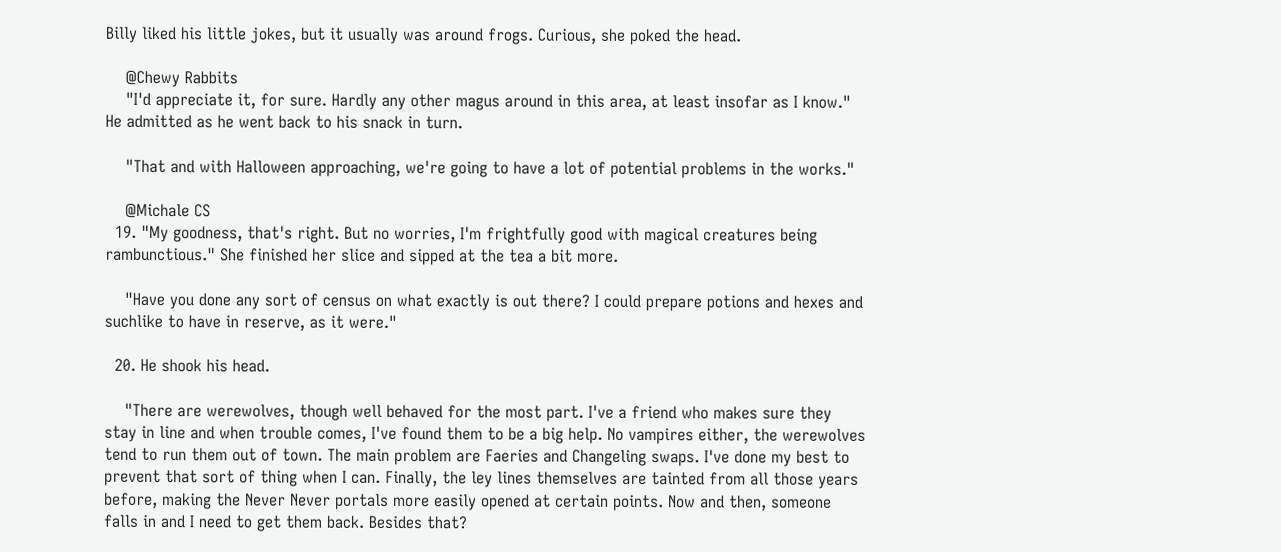Billy liked his little jokes, but it usually was around frogs. Curious, she poked the head.

    @Chewy Rabbits
    "I'd appreciate it, for sure. Hardly any other magus around in this area, at least insofar as I know." He admitted as he went back to his snack in turn.

    "That and with Halloween approaching, we're going to have a lot of potential problems in the works."

    @Michale CS
  19. "My goodness, that's right. But no worries, I'm frightfully good with magical creatures being rambunctious." She finished her slice and sipped at the tea a bit more.

    "Have you done any sort of census on what exactly is out there? I could prepare potions and hexes and suchlike to have in reserve, as it were."

  20. He shook his head.

    "There are werewolves, though well behaved for the most part. I've a friend who makes sure they stay in line and when trouble comes, I've found them to be a big help. No vampires either, the werewolves tend to run them out of town. The main problem are Faeries and Changeling swaps. I've done my best to prevent that sort of thing when I can. Finally, the ley lines themselves are tainted from all those years before, making the Never Never portals more easily opened at certain points. Now and then, someone falls in and I need to get them back. Besides that?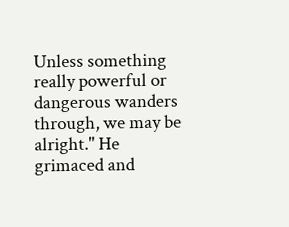Unless something really powerful or dangerous wanders through, we may be alright." He grimaced and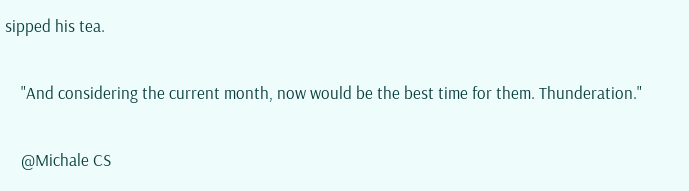sipped his tea.

    "And considering the current month, now would be the best time for them. Thunderation."

    @Michale CS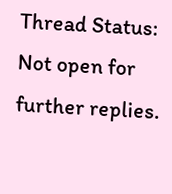Thread Status:
Not open for further replies.